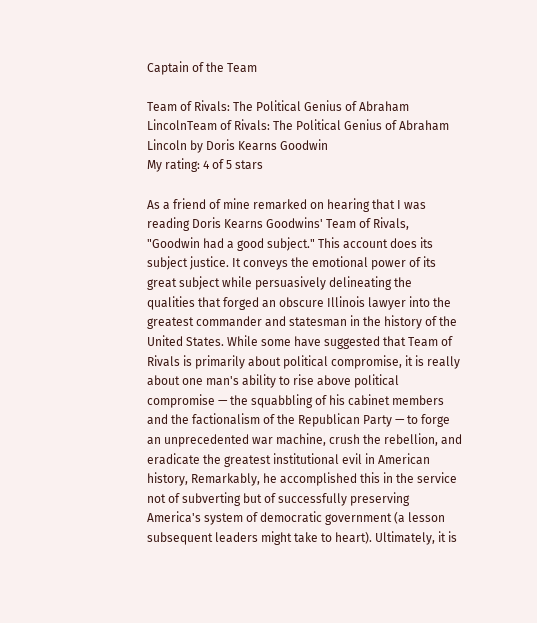Captain of the Team

Team of Rivals: The Political Genius of Abraham LincolnTeam of Rivals: The Political Genius of Abraham Lincoln by Doris Kearns Goodwin
My rating: 4 of 5 stars

As a friend of mine remarked on hearing that I was reading Doris Kearns Goodwins' Team of Rivals, "Goodwin had a good subject." This account does its subject justice. It conveys the emotional power of its great subject while persuasively delineating the qualities that forged an obscure Illinois lawyer into the greatest commander and statesman in the history of the United States. While some have suggested that Team of Rivals is primarily about political compromise, it is really about one man's ability to rise above political compromise — the squabbling of his cabinet members and the factionalism of the Republican Party — to forge an unprecedented war machine, crush the rebellion, and eradicate the greatest institutional evil in American history, Remarkably, he accomplished this in the service not of subverting but of successfully preserving America's system of democratic government (a lesson subsequent leaders might take to heart). Ultimately, it is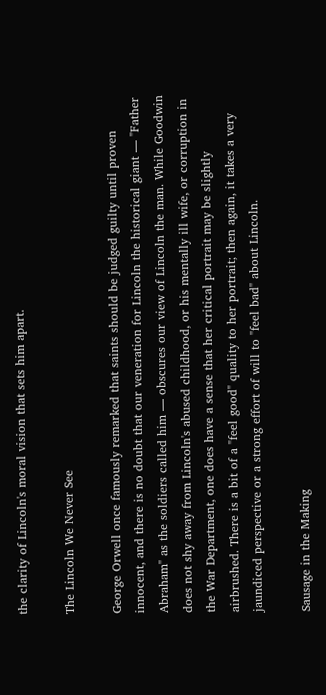the clarity of Lincoln's moral vision that sets him apart.

The Lincoln We Never See

George Orwell once famously remarked that saints should be judged guilty until proven innocent, and there is no doubt that our veneration for Lincoln the historical giant — "Father Abraham" as the soldiers called him — obscures our view of Lincoln the man. While Goodwin does not shy away from Lincoln's abused childhood, or his mentally ill wife, or corruption in the War Department, one does have a sense that her critical portrait may be slightly airbrushed. There is a bit of a "feel good" quality to her portrait; then again, it takes a very jaundiced perspective or a strong effort of will to "feel bad" about Lincoln.

Sausage in the Making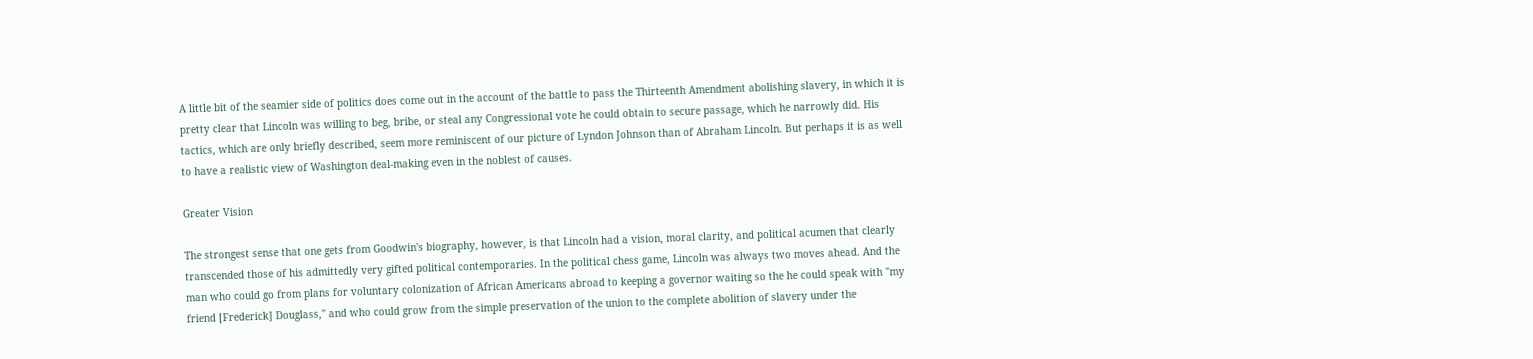A little bit of the seamier side of politics does come out in the account of the battle to pass the Thirteenth Amendment abolishing slavery, in which it is pretty clear that Lincoln was willing to beg, bribe, or steal any Congressional vote he could obtain to secure passage, which he narrowly did. His tactics, which are only briefly described, seem more reminiscent of our picture of Lyndon Johnson than of Abraham Lincoln. But perhaps it is as well to have a realistic view of Washington deal-making even in the noblest of causes.

Greater Vision

The strongest sense that one gets from Goodwin's biography, however, is that Lincoln had a vision, moral clarity, and political acumen that clearly transcended those of his admittedly very gifted political contemporaries. In the political chess game, Lincoln was always two moves ahead. And the man who could go from plans for voluntary colonization of African Americans abroad to keeping a governor waiting so the he could speak with "my friend [Frederick] Douglass," and who could grow from the simple preservation of the union to the complete abolition of slavery under the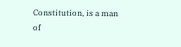Constitution, is a man of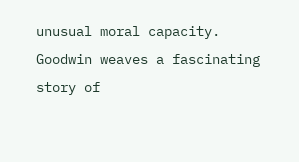unusual moral capacity. Goodwin weaves a fascinating story of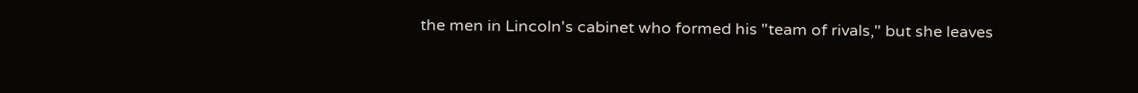the men in Lincoln's cabinet who formed his "team of rivals," but she leaves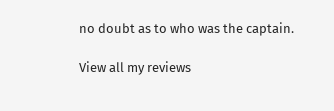no doubt as to who was the captain.

View all my reviews